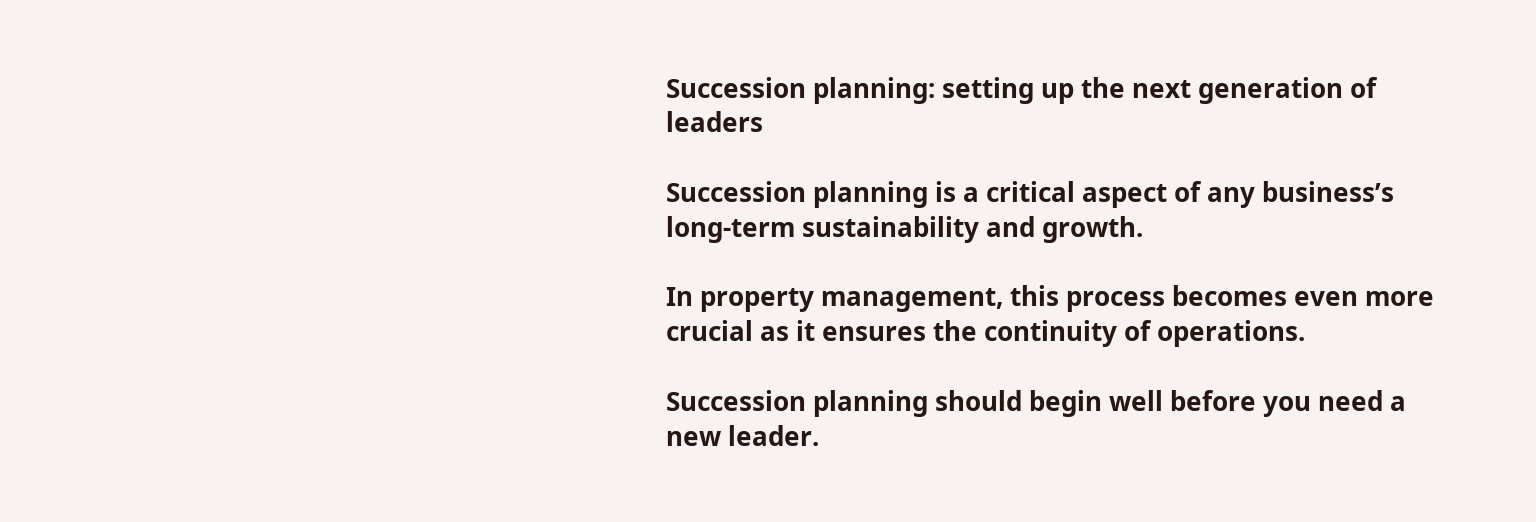Succession planning: setting up the next generation of leaders

Succession planning is a critical aspect of any business’s long-term sustainability and growth.

In property management, this process becomes even more crucial as it ensures the continuity of operations.

Succession planning should begin well before you need a new leader.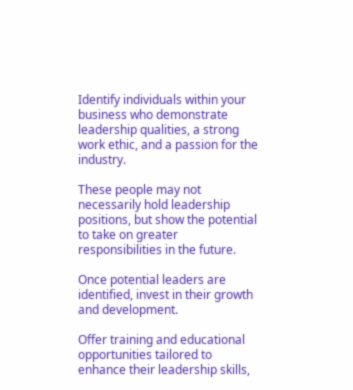Identify individuals within your business who demonstrate leadership qualities, a strong work ethic, and a passion for the industry.

These people may not necessarily hold leadership positions, but show the potential to take on greater responsibilities in the future.

Once potential leaders are identified, invest in their growth and development.

Offer training and educational opportunities tailored to enhance their leadership skills,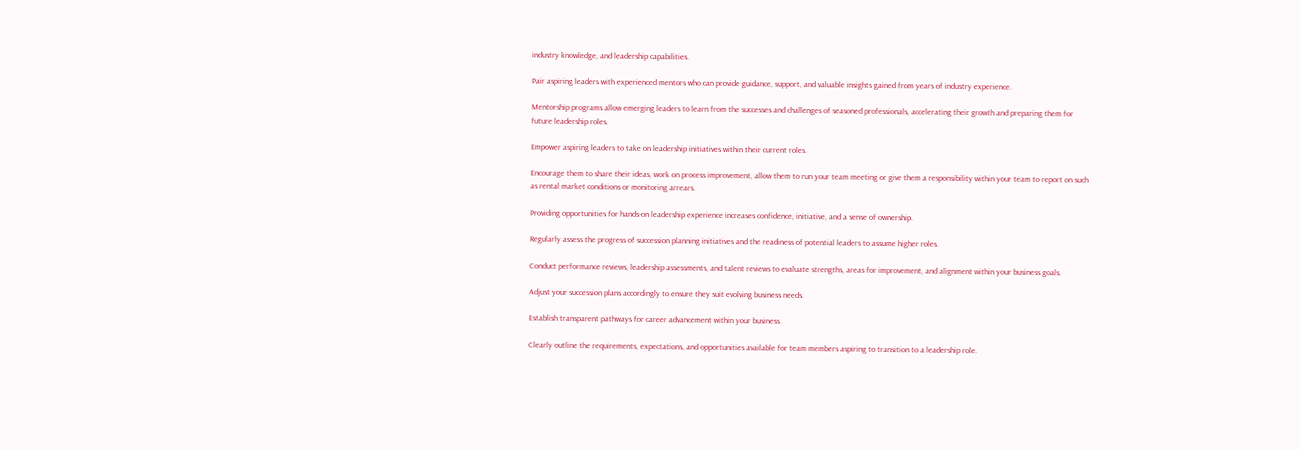industry knowledge, and leadership capabilities.

Pair aspiring leaders with experienced mentors who can provide guidance, support, and valuable insights gained from years of industry experience.

Mentorship programs allow emerging leaders to learn from the successes and challenges of seasoned professionals, accelerating their growth and preparing them for future leadership roles.

Empower aspiring leaders to take on leadership initiatives within their current roles.

Encourage them to share their ideas, work on process improvement, allow them to run your team meeting or give them a responsibility within your team to report on such as rental market conditions or monitoring arrears.

Providing opportunities for hands-on leadership experience increases confidence, initiative, and a sense of ownership.

Regularly assess the progress of succession planning initiatives and the readiness of potential leaders to assume higher roles.

Conduct performance reviews, leadership assessments, and talent reviews to evaluate strengths, areas for improvement, and alignment within your business goals.

Adjust your succession plans accordingly to ensure they suit evolving business needs.

Establish transparent pathways for career advancement within your business.

Clearly outline the requirements, expectations, and opportunities available for team members aspiring to transition to a leadership role.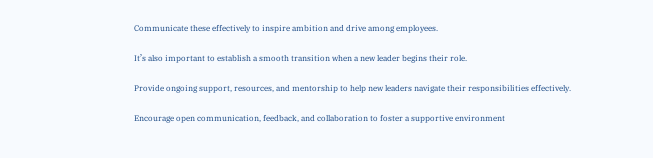Communicate these effectively to inspire ambition and drive among employees.

It’s also important to establish a smooth transition when a new leader begins their role.

Provide ongoing support, resources, and mentorship to help new leaders navigate their responsibilities effectively.

Encourage open communication, feedback, and collaboration to foster a supportive environment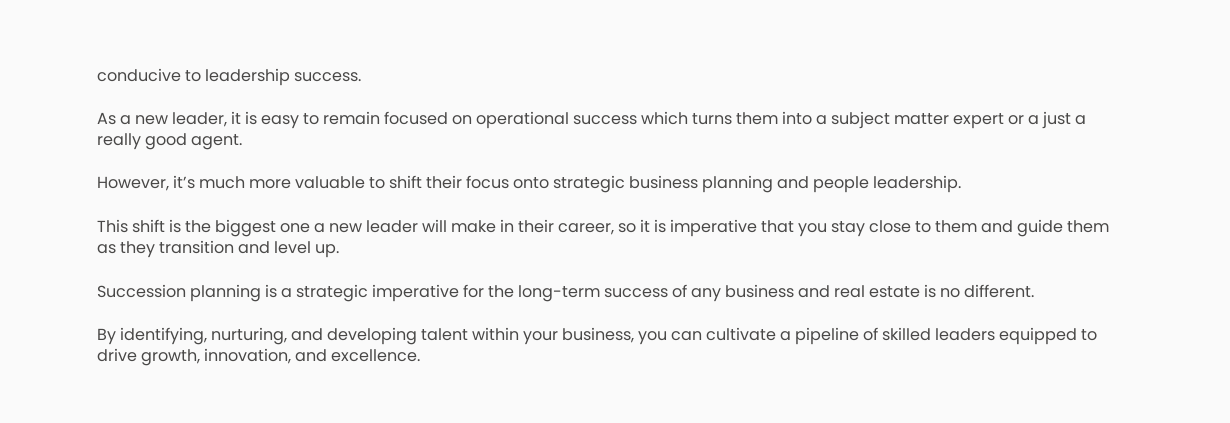conducive to leadership success.

As a new leader, it is easy to remain focused on operational success which turns them into a subject matter expert or a just a really good agent.

However, it’s much more valuable to shift their focus onto strategic business planning and people leadership.

This shift is the biggest one a new leader will make in their career, so it is imperative that you stay close to them and guide them as they transition and level up.

Succession planning is a strategic imperative for the long-term success of any business and real estate is no different.

By identifying, nurturing, and developing talent within your business, you can cultivate a pipeline of skilled leaders equipped to drive growth, innovation, and excellence.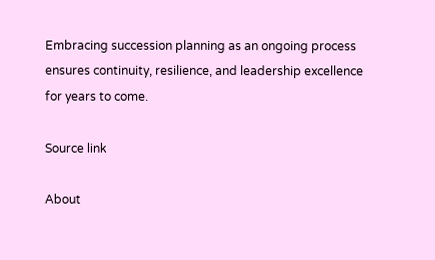Embracing succession planning as an ongoing process ensures continuity, resilience, and leadership excellence for years to come.

Source link

About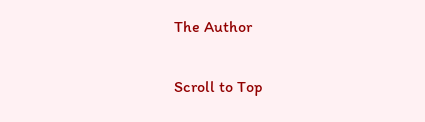The Author

Scroll to Top